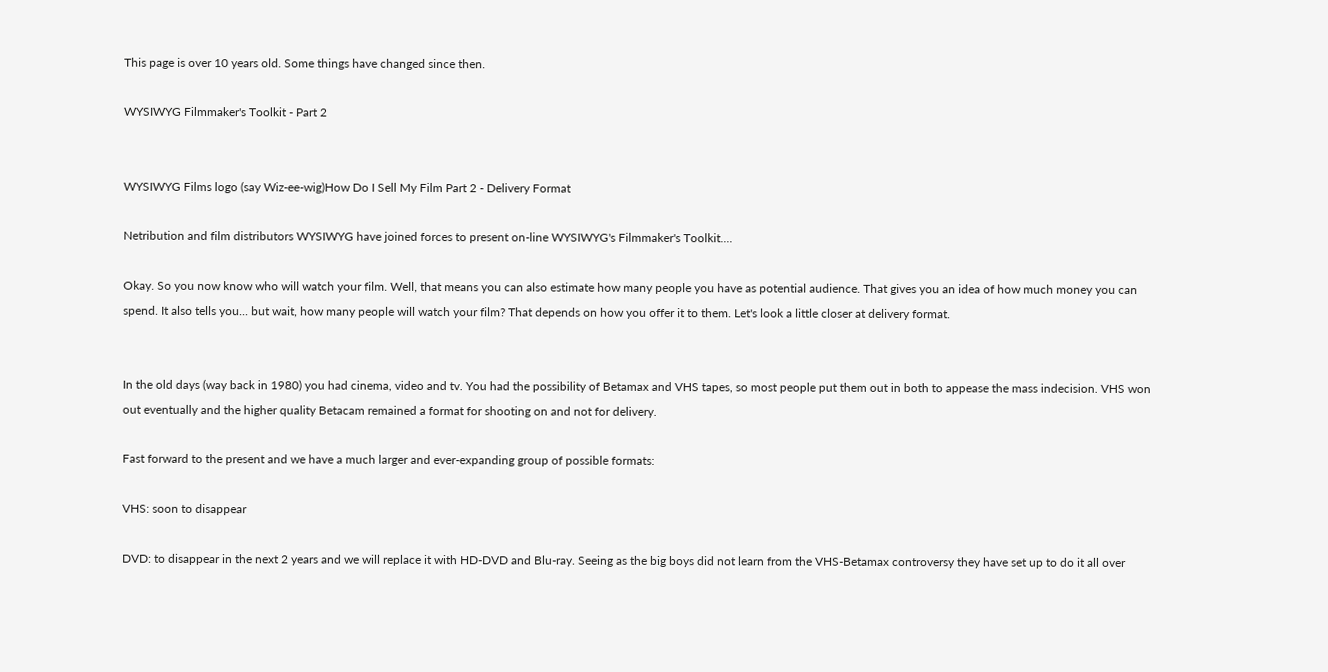This page is over 10 years old. Some things have changed since then.

WYSIWYG Filmmaker's Toolkit - Part 2


WYSIWYG Films logo (say Wiz-ee-wig)How Do I Sell My Film Part 2 - Delivery Format

Netribution and film distributors WYSIWYG have joined forces to present on-line WYSIWYG's Filmmaker's Toolkit....

Okay. So you now know who will watch your film. Well, that means you can also estimate how many people you have as potential audience. That gives you an idea of how much money you can spend. It also tells you... but wait, how many people will watch your film? That depends on how you offer it to them. Let's look a little closer at delivery format.


In the old days (way back in 1980) you had cinema, video and tv. You had the possibility of Betamax and VHS tapes, so most people put them out in both to appease the mass indecision. VHS won out eventually and the higher quality Betacam remained a format for shooting on and not for delivery.

Fast forward to the present and we have a much larger and ever-expanding group of possible formats:

VHS: soon to disappear

DVD: to disappear in the next 2 years and we will replace it with HD-DVD and Blu-ray. Seeing as the big boys did not learn from the VHS-Betamax controversy they have set up to do it all over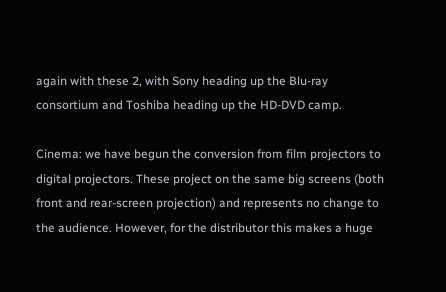again with these 2, with Sony heading up the Blu-ray consortium and Toshiba heading up the HD-DVD camp.

Cinema: we have begun the conversion from film projectors to digital projectors. These project on the same big screens (both front and rear-screen projection) and represents no change to the audience. However, for the distributor this makes a huge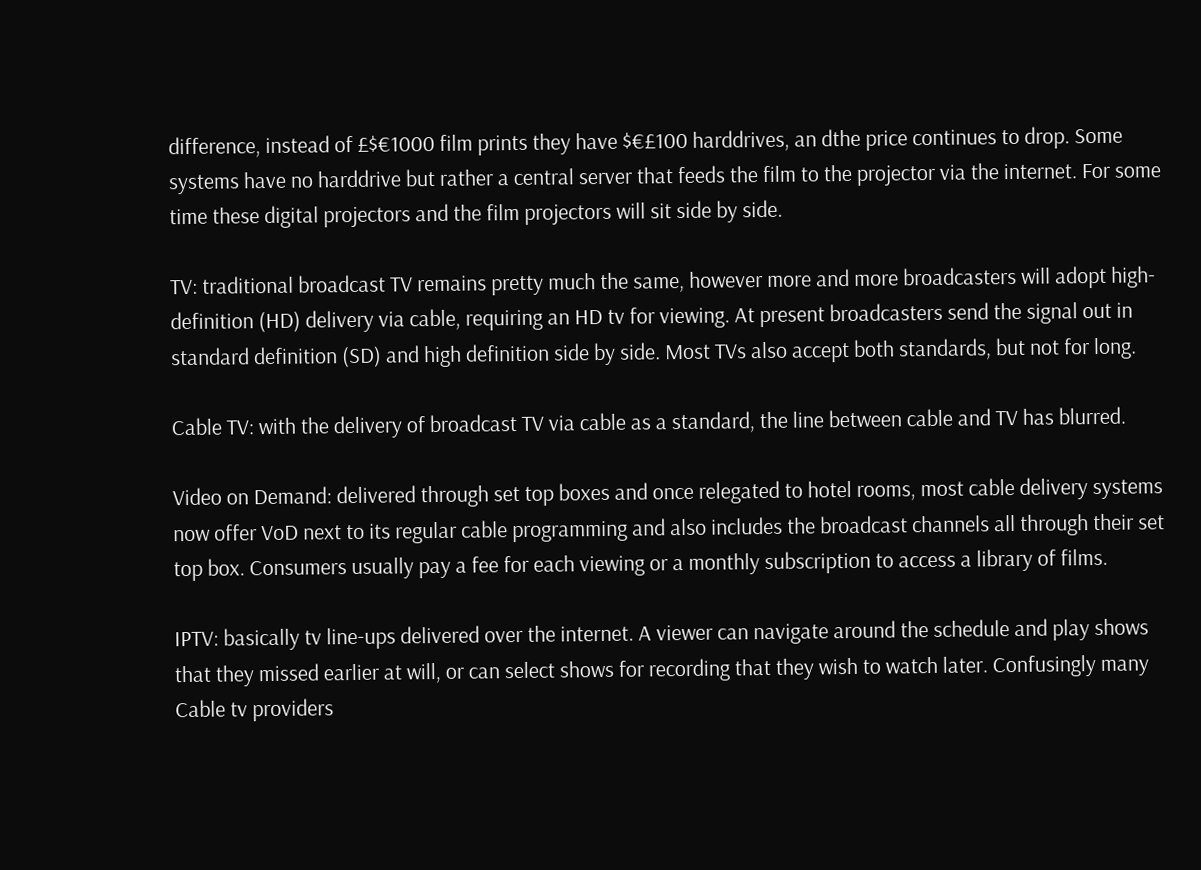difference, instead of £$€1000 film prints they have $€£100 harddrives, an dthe price continues to drop. Some systems have no harddrive but rather a central server that feeds the film to the projector via the internet. For some time these digital projectors and the film projectors will sit side by side.

TV: traditional broadcast TV remains pretty much the same, however more and more broadcasters will adopt high-definition (HD) delivery via cable, requiring an HD tv for viewing. At present broadcasters send the signal out in standard definition (SD) and high definition side by side. Most TVs also accept both standards, but not for long.

Cable TV: with the delivery of broadcast TV via cable as a standard, the line between cable and TV has blurred.

Video on Demand: delivered through set top boxes and once relegated to hotel rooms, most cable delivery systems now offer VoD next to its regular cable programming and also includes the broadcast channels all through their set top box. Consumers usually pay a fee for each viewing or a monthly subscription to access a library of films.

IPTV: basically tv line-ups delivered over the internet. A viewer can navigate around the schedule and play shows that they missed earlier at will, or can select shows for recording that they wish to watch later. Confusingly many Cable tv providers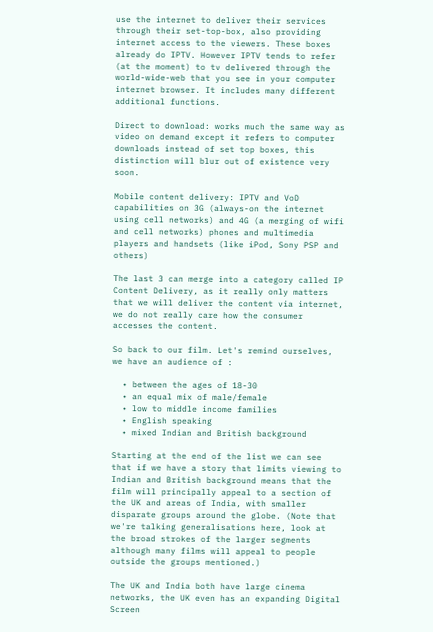use the internet to deliver their services through their set-top-box, also providing internet access to the viewers. These boxes already do IPTV. However IPTV tends to refer (at the moment) to tv delivered through the world-wide-web that you see in your computer internet browser. It includes many different additional functions.

Direct to download: works much the same way as video on demand except it refers to computer downloads instead of set top boxes, this distinction will blur out of existence very soon.

Mobile content delivery: IPTV and VoD capabilities on 3G (always-on the internet using cell networks) and 4G (a merging of wifi and cell networks) phones and multimedia players and handsets (like iPod, Sony PSP and others)

The last 3 can merge into a category called IP Content Delivery, as it really only matters that we will deliver the content via internet, we do not really care how the consumer accesses the content.

So back to our film. Let's remind ourselves, we have an audience of :

  • between the ages of 18-30
  • an equal mix of male/female
  • low to middle income families
  • English speaking
  • mixed Indian and British background

Starting at the end of the list we can see that if we have a story that limits viewing to Indian and British background means that the film will principally appeal to a section of the UK and areas of India, with smaller disparate groups around the globe. (Note that we're talking generalisations here, look at the broad strokes of the larger segments although many films will appeal to people outside the groups mentioned.)

The UK and India both have large cinema networks, the UK even has an expanding Digital Screen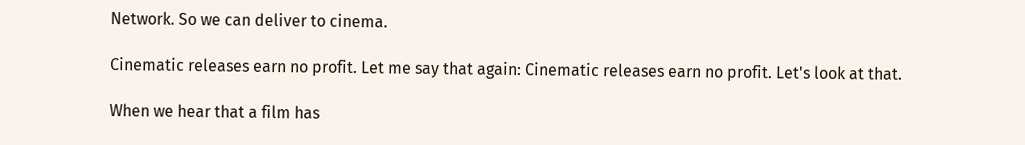Network. So we can deliver to cinema.

Cinematic releases earn no profit. Let me say that again: Cinematic releases earn no profit. Let's look at that.

When we hear that a film has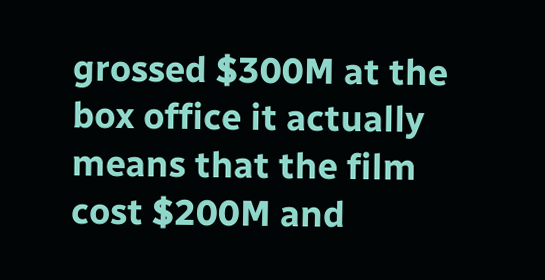grossed $300M at the box office it actually means that the film cost $200M and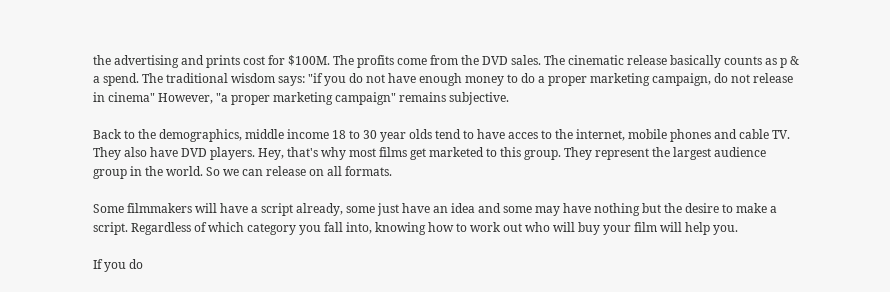the advertising and prints cost for $100M. The profits come from the DVD sales. The cinematic release basically counts as p & a spend. The traditional wisdom says: "if you do not have enough money to do a proper marketing campaign, do not release in cinema" However, "a proper marketing campaign" remains subjective.

Back to the demographics, middle income 18 to 30 year olds tend to have acces to the internet, mobile phones and cable TV. They also have DVD players. Hey, that's why most films get marketed to this group. They represent the largest audience group in the world. So we can release on all formats.

Some filmmakers will have a script already, some just have an idea and some may have nothing but the desire to make a script. Regardless of which category you fall into, knowing how to work out who will buy your film will help you.

If you do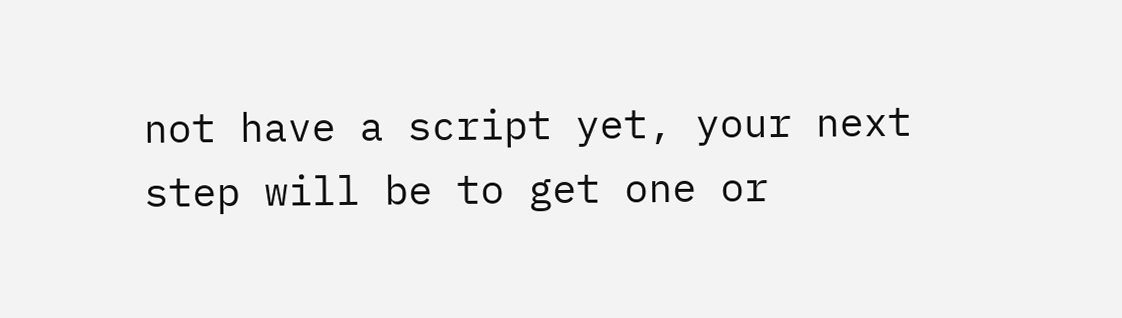not have a script yet, your next step will be to get one or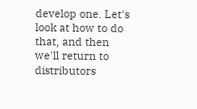develop one. Let's look at how to do that, and then we'll return to distributors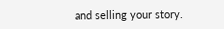and selling your story.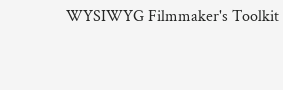WYSIWYG Filmmaker's Toolkit